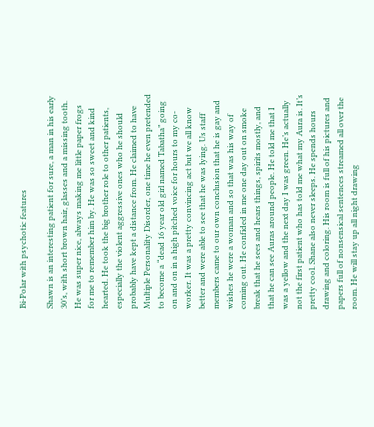Bi-Polar with psychotic features

Shawn is an interesting patient for sure, a man in his early 30’s, with short brown hair, glasses and a missing tooth. He was super nice, always making me little paper frogs for me to remember him by. He was so sweet and kind hearted. He took the big brother role to other patients, especially the violent aggressive ones who he should probably have kept a distance from. He claimed to have Multiple Personality Disorder, one time he even pretended to become a “dead 16 year old girl named Tabatha” going on and on in a high pitched voice for hours to my co-worker. It was a pretty convincing act but we all know better and were able to see that he was lying. Us staff members came to our own conclusion that he is gay and wishes he were a woman and so that was his way of coming out. He confided in me one day out on smoke break that he sees and hears things, spirits mostly, and that he can see Auras around people. He told me that I was a yellow and the next day I was green. He’s actually not the first patient who has told me what my Aura is. It’s pretty cool. Shane also never sleeps. He spends hours drawing and coloring. His room is full of his pictures and papers full of nonsensical sentences streamed all over the room. He will stay up all night drawing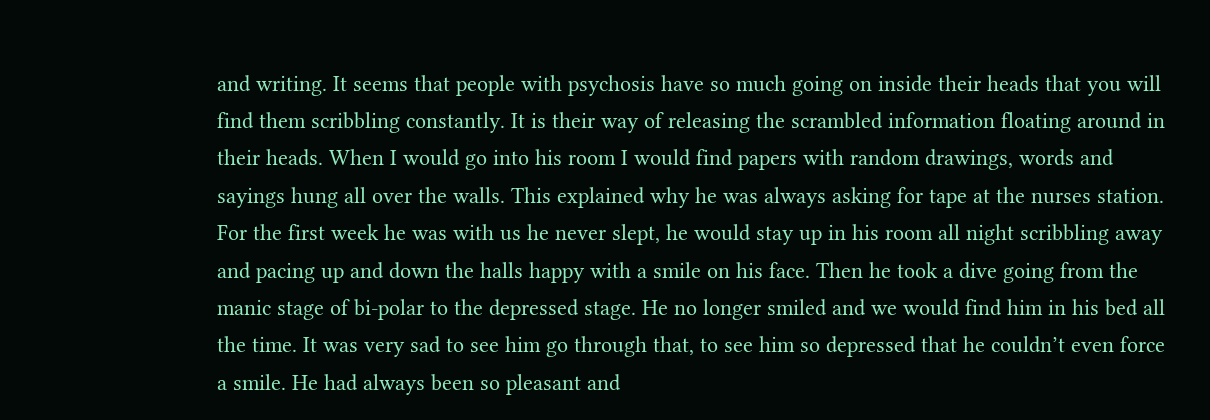and writing. It seems that people with psychosis have so much going on inside their heads that you will find them scribbling constantly. It is their way of releasing the scrambled information floating around in their heads. When I would go into his room I would find papers with random drawings, words and sayings hung all over the walls. This explained why he was always asking for tape at the nurses station. For the first week he was with us he never slept, he would stay up in his room all night scribbling away and pacing up and down the halls happy with a smile on his face. Then he took a dive going from the manic stage of bi-polar to the depressed stage. He no longer smiled and we would find him in his bed all the time. It was very sad to see him go through that, to see him so depressed that he couldn’t even force a smile. He had always been so pleasant and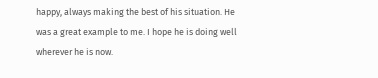happy, always making the best of his situation. He was a great example to me. I hope he is doing well wherever he is now.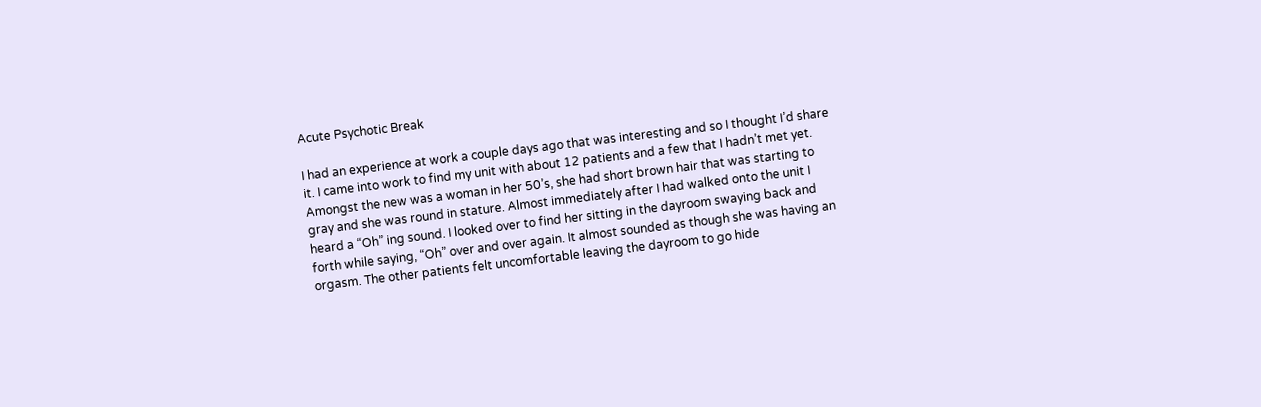Acute Psychotic Break

I had an experience at work a couple days ago that was interesting and so I thought I’d share it. I came into work to find my unit with about 12 patients and a few that I hadn’t met yet. Amongst the new was a woman in her 50’s, she had short brown hair that was starting to gray and she was round in stature. Almost immediately after I had walked onto the unit I heard a “Oh” ing sound. I looked over to find her sitting in the dayroom swaying back and forth while saying, “Oh” over and over again. It almost sounded as though she was having an orgasm. The other patients felt uncomfortable leaving the dayroom to go hide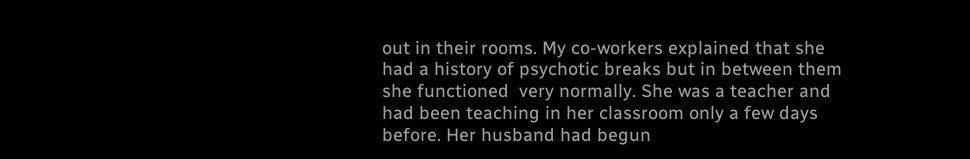out in their rooms. My co-workers explained that she had a history of psychotic breaks but in between them she functioned  very normally. She was a teacher and had been teaching in her classroom only a few days before. Her husband had begun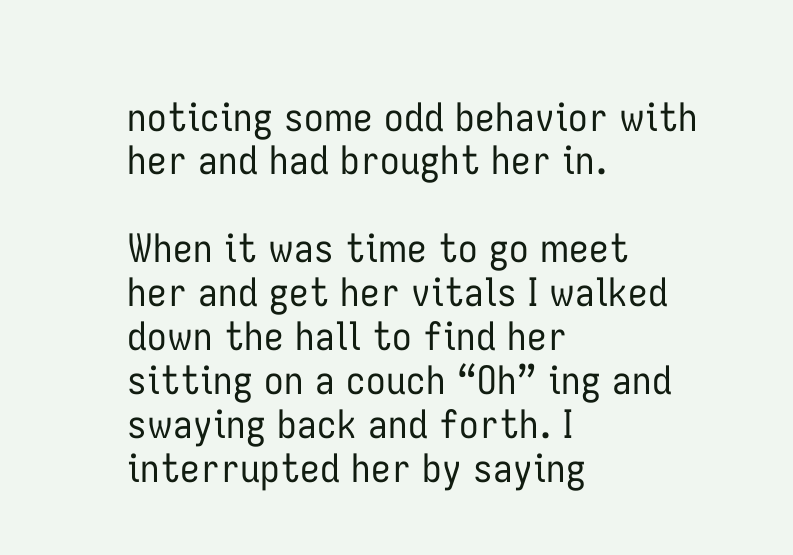noticing some odd behavior with her and had brought her in.

When it was time to go meet her and get her vitals I walked down the hall to find her sitting on a couch “Oh” ing and swaying back and forth. I interrupted her by saying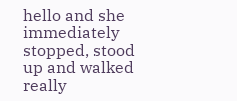hello and she immediately stopped, stood up and walked really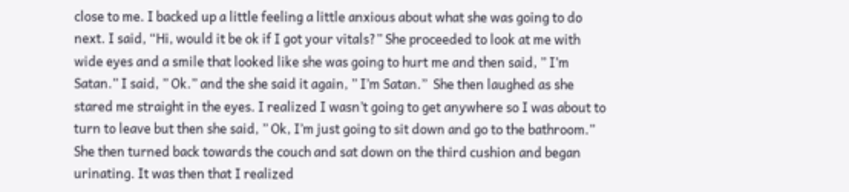close to me. I backed up a little feeling a little anxious about what she was going to do next. I said, “Hi, would it be ok if I got your vitals?” She proceeded to look at me with wide eyes and a smile that looked like she was going to hurt me and then said, ” I’m Satan.” I said, ” Ok.” and the she said it again, ” I’m Satan.”  She then laughed as she stared me straight in the eyes. I realized I wasn’t going to get anywhere so I was about to turn to leave but then she said, ” Ok, I’m just going to sit down and go to the bathroom.” She then turned back towards the couch and sat down on the third cushion and began urinating. It was then that I realized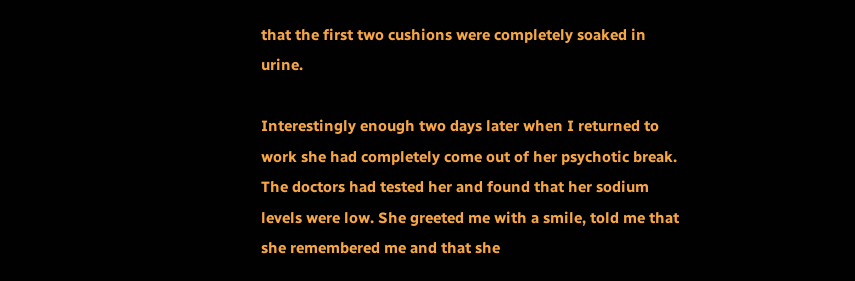that the first two cushions were completely soaked in urine.

Interestingly enough two days later when I returned to work she had completely come out of her psychotic break. The doctors had tested her and found that her sodium levels were low. She greeted me with a smile, told me that she remembered me and that she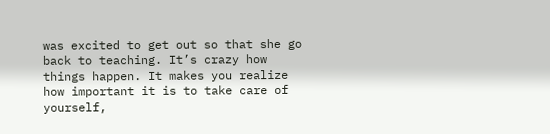was excited to get out so that she go back to teaching. It’s crazy how things happen. It makes you realize how important it is to take care of yourself,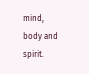mind, body and spirit.